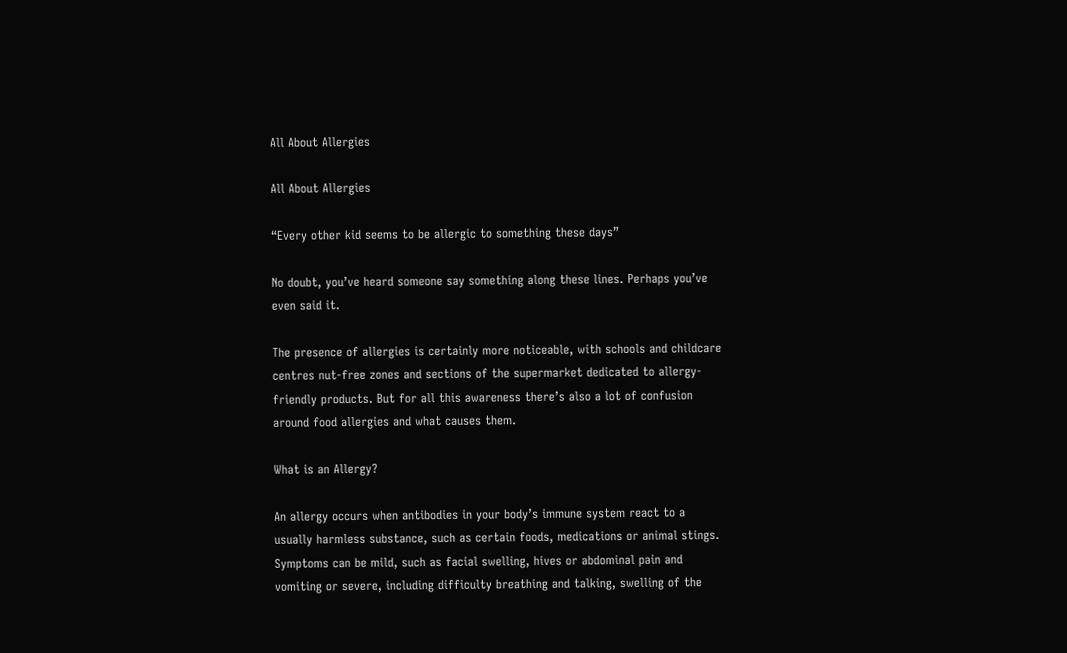All About Allergies

All About Allergies

“Every other kid seems to be allergic to something these days”

No doubt, you’ve heard someone say something along these lines. Perhaps you’ve even said it.

The presence of allergies is certainly more noticeable, with schools and childcare centres nut-free zones and sections of the supermarket dedicated to allergy-friendly products. But for all this awareness there’s also a lot of confusion around food allergies and what causes them.

What is an Allergy?

An allergy occurs when antibodies in your body’s immune system react to a usually harmless substance, such as certain foods, medications or animal stings. Symptoms can be mild, such as facial swelling, hives or abdominal pain and vomiting or severe, including difficulty breathing and talking, swelling of the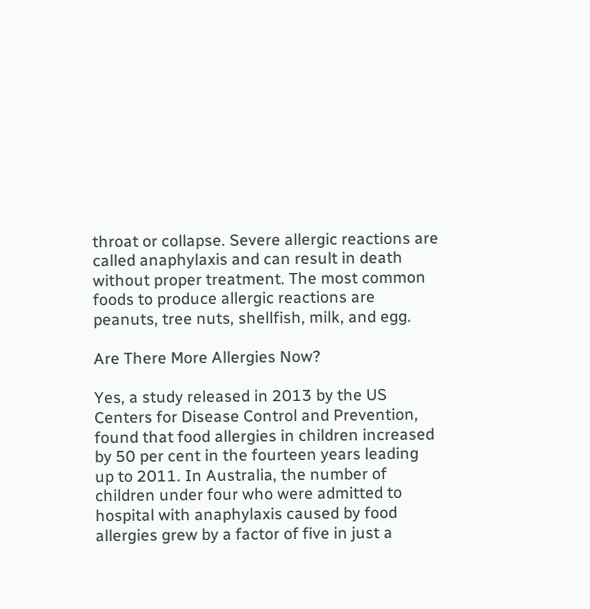throat or collapse. Severe allergic reactions are called anaphylaxis and can result in death without proper treatment. The most common foods to produce allergic reactions are peanuts, tree nuts, shellfish, milk, and egg.

Are There More Allergies Now?

Yes, a study released in 2013 by the US Centers for Disease Control and Prevention, found that food allergies in children increased by 50 per cent in the fourteen years leading up to 2011. In Australia, the number of children under four who were admitted to hospital with anaphylaxis caused by food allergies grew by a factor of five in just a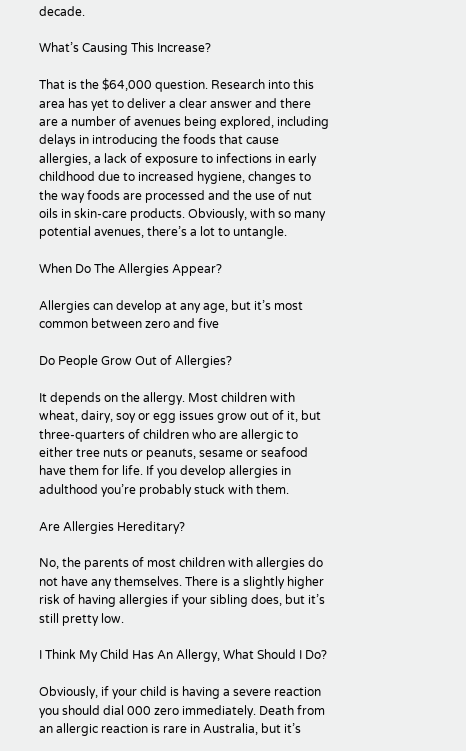decade.

What’s Causing This Increase?

That is the $64,000 question. Research into this area has yet to deliver a clear answer and there are a number of avenues being explored, including delays in introducing the foods that cause allergies, a lack of exposure to infections in early childhood due to increased hygiene, changes to the way foods are processed and the use of nut oils in skin-care products. Obviously, with so many potential avenues, there’s a lot to untangle.

When Do The Allergies Appear?

Allergies can develop at any age, but it’s most common between zero and five

Do People Grow Out of Allergies?

It depends on the allergy. Most children with wheat, dairy, soy or egg issues grow out of it, but three-quarters of children who are allergic to either tree nuts or peanuts, sesame or seafood have them for life. If you develop allergies in adulthood you’re probably stuck with them.

Are Allergies Hereditary?

No, the parents of most children with allergies do not have any themselves. There is a slightly higher risk of having allergies if your sibling does, but it’s still pretty low.

I Think My Child Has An Allergy, What Should I Do?

Obviously, if your child is having a severe reaction you should dial 000 zero immediately. Death from an allergic reaction is rare in Australia, but it’s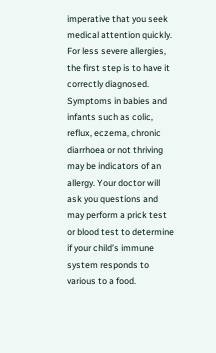imperative that you seek medical attention quickly. For less severe allergies, the first step is to have it correctly diagnosed. Symptoms in babies and infants such as colic, reflux, eczema, chronic diarrhoea or not thriving may be indicators of an allergy. Your doctor will ask you questions and may perform a prick test or blood test to determine if your child’s immune system responds to various to a food.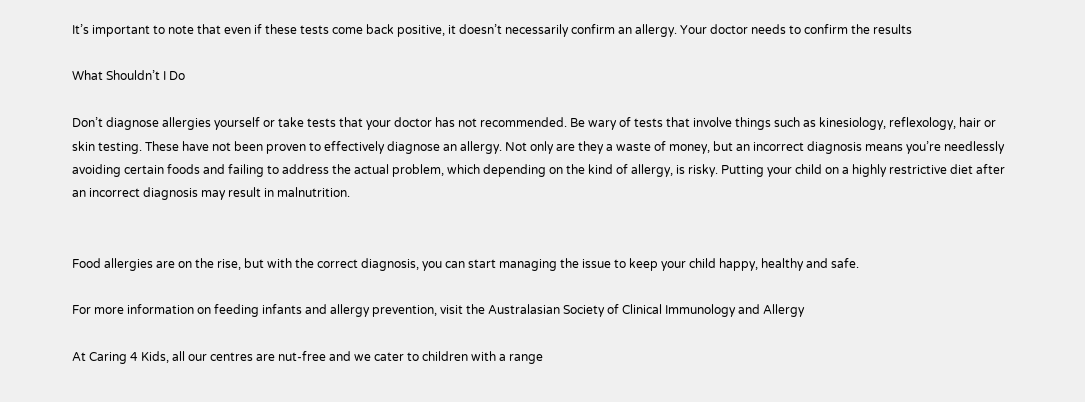It’s important to note that even if these tests come back positive, it doesn’t necessarily confirm an allergy. Your doctor needs to confirm the results

What Shouldn’t I Do

Don’t diagnose allergies yourself or take tests that your doctor has not recommended. Be wary of tests that involve things such as kinesiology, reflexology, hair or skin testing. These have not been proven to effectively diagnose an allergy. Not only are they a waste of money, but an incorrect diagnosis means you’re needlessly avoiding certain foods and failing to address the actual problem, which depending on the kind of allergy, is risky. Putting your child on a highly restrictive diet after an incorrect diagnosis may result in malnutrition.


Food allergies are on the rise, but with the correct diagnosis, you can start managing the issue to keep your child happy, healthy and safe.

For more information on feeding infants and allergy prevention, visit the Australasian Society of Clinical Immunology and Allergy

At Caring 4 Kids, all our centres are nut-free and we cater to children with a range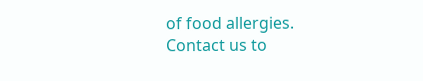of food allergies. Contact us to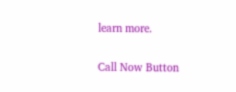learn more.

Call Now Button